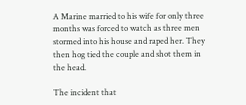A Marine married to his wife for only three months was forced to watch as three men stormed into his house and raped her. They then hog tied the couple and shot them in the head.

The incident that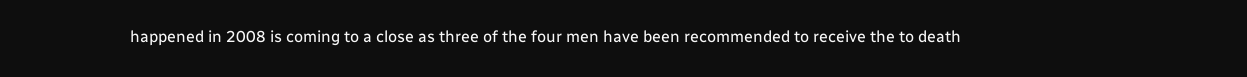happened in 2008 is coming to a close as three of the four men have been recommended to receive the to death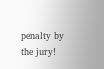penalty by the jury!